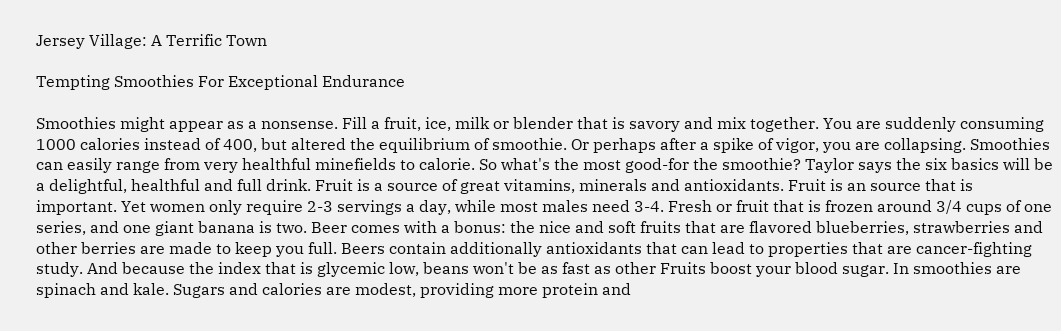Jersey Village: A Terrific Town

Tempting Smoothies For Exceptional Endurance

Smoothies might appear as a nonsense. Fill a fruit, ice, milk or blender that is savory and mix together. You are suddenly consuming 1000 calories instead of 400, but altered the equilibrium of smoothie. Or perhaps after a spike of vigor, you are collapsing. Smoothies can easily range from very healthful minefields to calorie. So what's the most good-for the smoothie? Taylor says the six basics will be a delightful, healthful and full drink. Fruit is a source of great vitamins, minerals and antioxidants. Fruit is an source that is important. Yet women only require 2-3 servings a day, while most males need 3-4. Fresh or fruit that is frozen around 3/4 cups of one series, and one giant banana is two. Beer comes with a bonus: the nice and soft fruits that are flavored blueberries, strawberries and other berries are made to keep you full. Beers contain additionally antioxidants that can lead to properties that are cancer-fighting study. And because the index that is glycemic low, beans won't be as fast as other Fruits boost your blood sugar. In smoothies are spinach and kale. Sugars and calories are modest, providing more protein and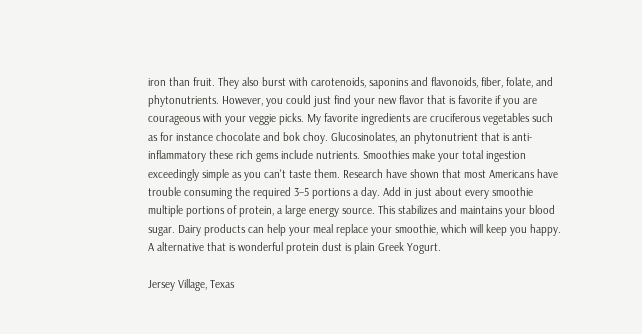iron than fruit. They also burst with carotenoids, saponins and flavonoids, fiber, folate, and phytonutrients. However, you could just find your new flavor that is favorite if you are courageous with your veggie picks. My favorite ingredients are cruciferous vegetables such as for instance chocolate and bok choy. Glucosinolates, an phytonutrient that is anti-inflammatory these rich gems include nutrients. Smoothies make your total ingestion exceedingly simple as you can't taste them. Research have shown that most Americans have trouble consuming the required 3–5 portions a day. Add in just about every smoothie multiple portions of protein, a large energy source. This stabilizes and maintains your blood sugar. Dairy products can help your meal replace your smoothie, which will keep you happy. A alternative that is wonderful protein dust is plain Greek Yogurt.

Jersey Village, Texas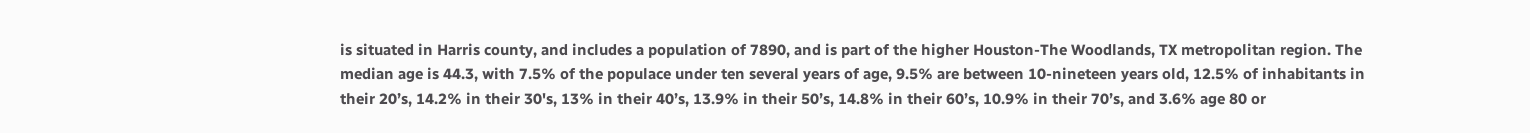is situated in Harris county, and includes a population of 7890, and is part of the higher Houston-The Woodlands, TX metropolitan region. The median age is 44.3, with 7.5% of the populace under ten several years of age, 9.5% are between 10-nineteen years old, 12.5% of inhabitants in their 20’s, 14.2% in their 30's, 13% in their 40’s, 13.9% in their 50’s, 14.8% in their 60’s, 10.9% in their 70’s, and 3.6% age 80 or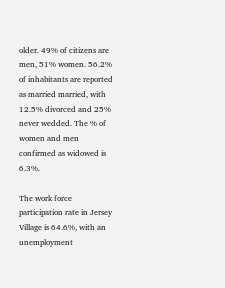older. 49% of citizens are men, 51% women. 56.2% of inhabitants are reported as married married, with 12.5% divorced and 25% never wedded. The % of women and men confirmed as widowed is 6.3%.

The work force participation rate in Jersey Village is 64.6%, with an unemployment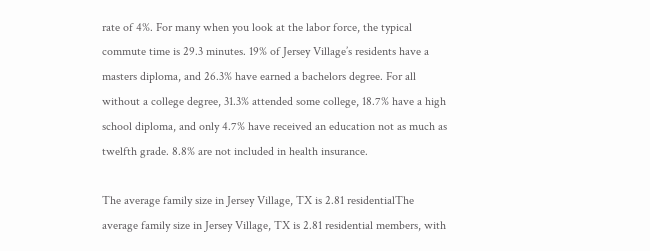rate of 4%. For many when you look at the labor force, the typical commute time is 29.3 minutes. 19% of Jersey Village’s residents have a masters diploma, and 26.3% have earned a bachelors degree. For all without a college degree, 31.3% attended some college, 18.7% have a high school diploma, and only 4.7% have received an education not as much as twelfth grade. 8.8% are not included in health insurance.

The average family size in Jersey Village, TX is 2.81 residentialThe average family size in Jersey Village, TX is 2.81 residential members, with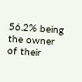56.2% being the owner of their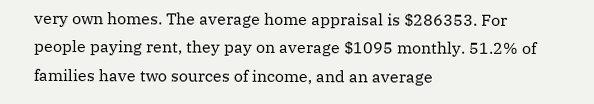very own homes. The average home appraisal is $286353. For people paying rent, they pay on average $1095 monthly. 51.2% of families have two sources of income, and an average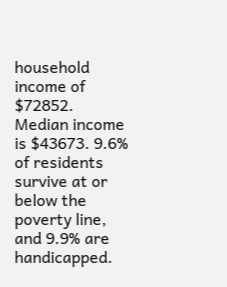household income of $72852. Median income is $43673. 9.6% of residents survive at or below the poverty line, and 9.9% are handicapped.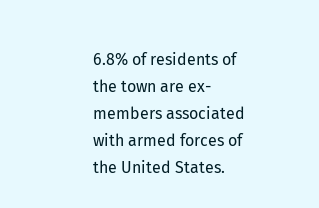6.8% of residents of the town are ex-members associated with armed forces of the United States.